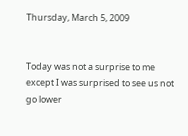Thursday, March 5, 2009


Today was not a surprise to me except I was surprised to see us not go lower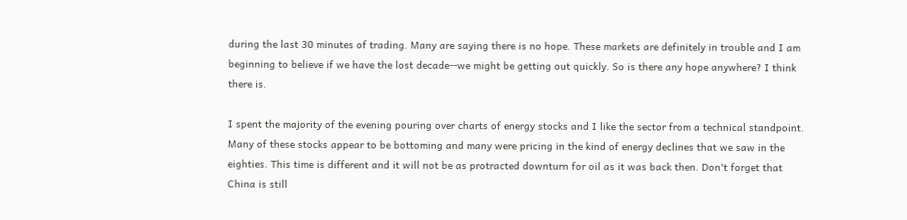during the last 30 minutes of trading. Many are saying there is no hope. These markets are definitely in trouble and I am beginning to believe if we have the lost decade--we might be getting out quickly. So is there any hope anywhere? I think there is.

I spent the majority of the evening pouring over charts of energy stocks and I like the sector from a technical standpoint. Many of these stocks appear to be bottoming and many were pricing in the kind of energy declines that we saw in the eighties. This time is different and it will not be as protracted downturn for oil as it was back then. Don't forget that China is still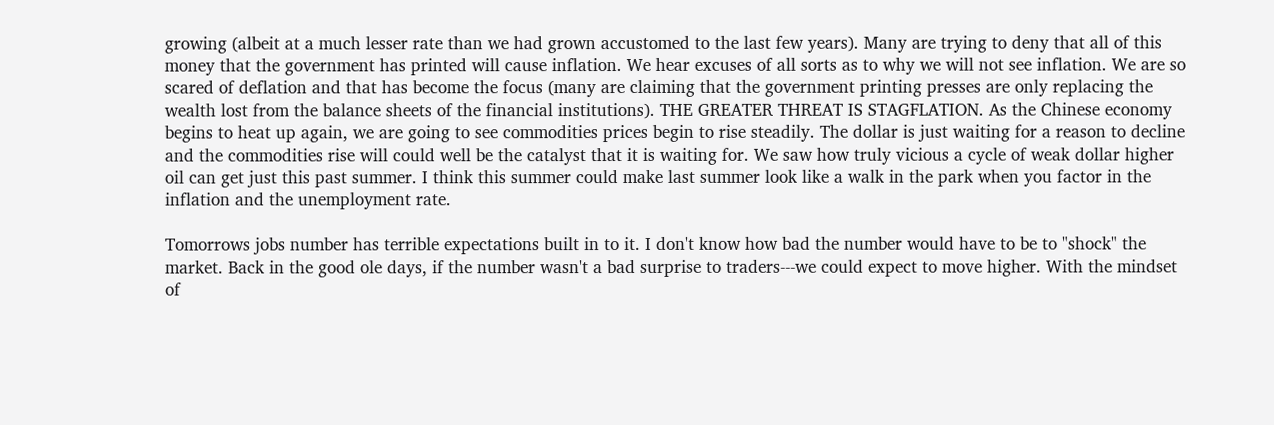growing (albeit at a much lesser rate than we had grown accustomed to the last few years). Many are trying to deny that all of this money that the government has printed will cause inflation. We hear excuses of all sorts as to why we will not see inflation. We are so scared of deflation and that has become the focus (many are claiming that the government printing presses are only replacing the wealth lost from the balance sheets of the financial institutions). THE GREATER THREAT IS STAGFLATION. As the Chinese economy begins to heat up again, we are going to see commodities prices begin to rise steadily. The dollar is just waiting for a reason to decline and the commodities rise will could well be the catalyst that it is waiting for. We saw how truly vicious a cycle of weak dollar higher oil can get just this past summer. I think this summer could make last summer look like a walk in the park when you factor in the inflation and the unemployment rate.

Tomorrows jobs number has terrible expectations built in to it. I don't know how bad the number would have to be to "shock" the market. Back in the good ole days, if the number wasn't a bad surprise to traders---we could expect to move higher. With the mindset of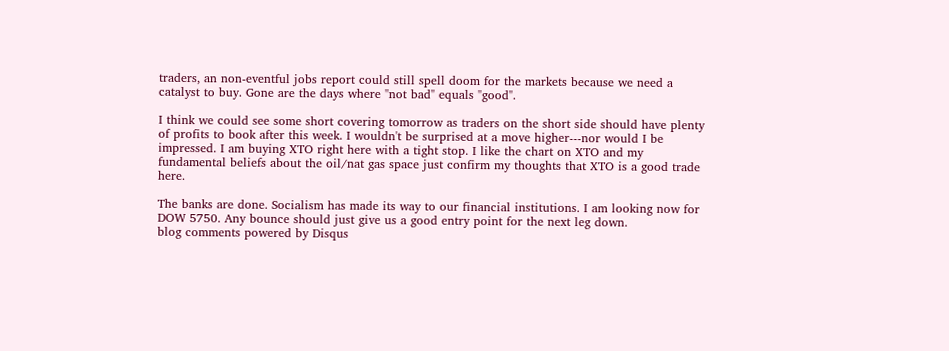traders, an non-eventful jobs report could still spell doom for the markets because we need a catalyst to buy. Gone are the days where "not bad" equals "good".

I think we could see some short covering tomorrow as traders on the short side should have plenty of profits to book after this week. I wouldn't be surprised at a move higher---nor would I be impressed. I am buying XTO right here with a tight stop. I like the chart on XTO and my fundamental beliefs about the oil/nat gas space just confirm my thoughts that XTO is a good trade here.

The banks are done. Socialism has made its way to our financial institutions. I am looking now for DOW 5750. Any bounce should just give us a good entry point for the next leg down.
blog comments powered by Disqus